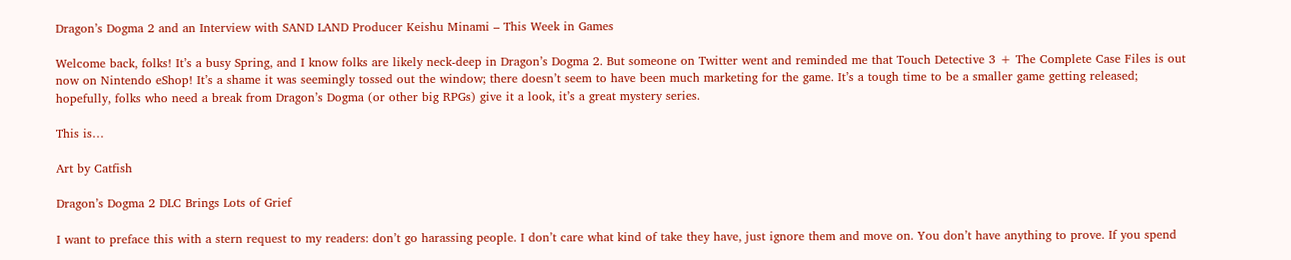Dragon’s Dogma 2 and an Interview with SAND LAND Producer Keishu Minami – This Week in Games

Welcome back, folks! It’s a busy Spring, and I know folks are likely neck-deep in Dragon’s Dogma 2. But someone on Twitter went and reminded me that Touch Detective 3 + The Complete Case Files is out now on Nintendo eShop! It’s a shame it was seemingly tossed out the window; there doesn’t seem to have been much marketing for the game. It’s a tough time to be a smaller game getting released; hopefully, folks who need a break from Dragon’s Dogma (or other big RPGs) give it a look, it’s a great mystery series.

This is…

Art by Catfish

Dragon’s Dogma 2 DLC Brings Lots of Grief

I want to preface this with a stern request to my readers: don’t go harassing people. I don’t care what kind of take they have, just ignore them and move on. You don’t have anything to prove. If you spend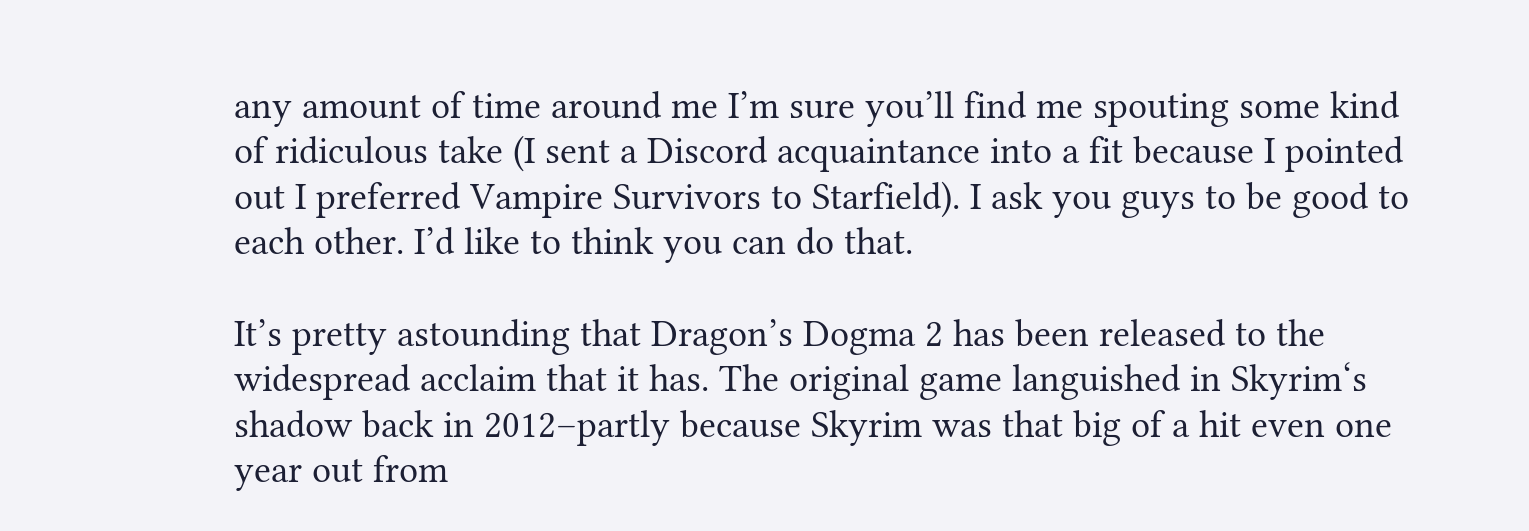any amount of time around me I’m sure you’ll find me spouting some kind of ridiculous take (I sent a Discord acquaintance into a fit because I pointed out I preferred Vampire Survivors to Starfield). I ask you guys to be good to each other. I’d like to think you can do that.

It’s pretty astounding that Dragon’s Dogma 2 has been released to the widespread acclaim that it has. The original game languished in Skyrim‘s shadow back in 2012–partly because Skyrim was that big of a hit even one year out from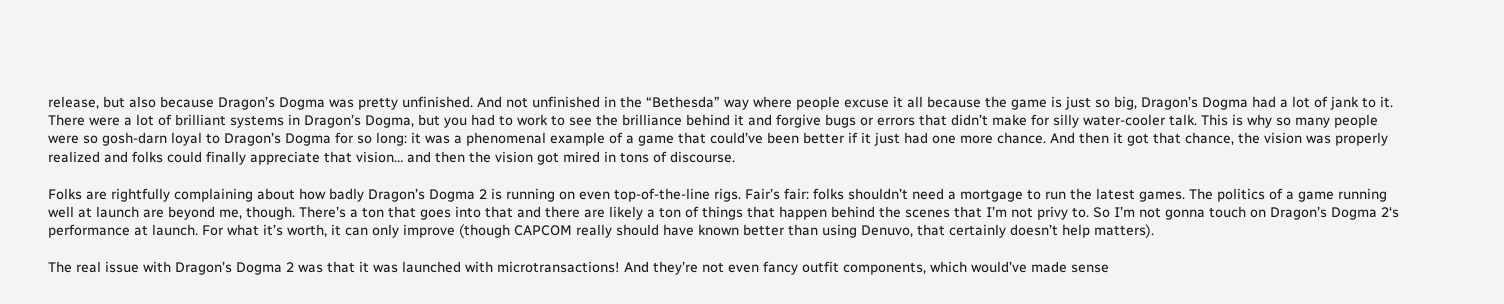release, but also because Dragon’s Dogma was pretty unfinished. And not unfinished in the “Bethesda” way where people excuse it all because the game is just so big, Dragon’s Dogma had a lot of jank to it. There were a lot of brilliant systems in Dragon’s Dogma, but you had to work to see the brilliance behind it and forgive bugs or errors that didn’t make for silly water-cooler talk. This is why so many people were so gosh-darn loyal to Dragon’s Dogma for so long: it was a phenomenal example of a game that could’ve been better if it just had one more chance. And then it got that chance, the vision was properly realized and folks could finally appreciate that vision… and then the vision got mired in tons of discourse.

Folks are rightfully complaining about how badly Dragon’s Dogma 2 is running on even top-of-the-line rigs. Fair’s fair: folks shouldn’t need a mortgage to run the latest games. The politics of a game running well at launch are beyond me, though. There’s a ton that goes into that and there are likely a ton of things that happen behind the scenes that I’m not privy to. So I’m not gonna touch on Dragon’s Dogma 2‘s performance at launch. For what it’s worth, it can only improve (though CAPCOM really should have known better than using Denuvo, that certainly doesn’t help matters).

The real issue with Dragon’s Dogma 2 was that it was launched with microtransactions! And they’re not even fancy outfit components, which would’ve made sense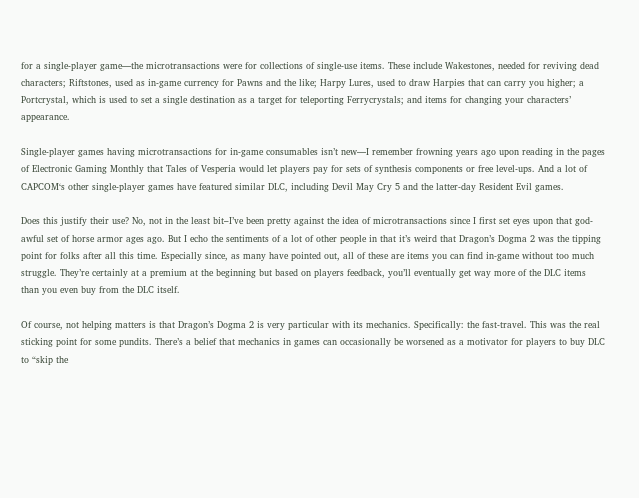for a single-player game—the microtransactions were for collections of single-use items. These include Wakestones, needed for reviving dead characters; Riftstones, used as in-game currency for Pawns and the like; Harpy Lures, used to draw Harpies that can carry you higher; a Portcrystal, which is used to set a single destination as a target for teleporting Ferrycrystals; and items for changing your characters’ appearance.

Single-player games having microtransactions for in-game consumables isn’t new—I remember frowning years ago upon reading in the pages of Electronic Gaming Monthly that Tales of Vesperia would let players pay for sets of synthesis components or free level-ups. And a lot of CAPCOM‘s other single-player games have featured similar DLC, including Devil May Cry 5 and the latter-day Resident Evil games.

Does this justify their use? No, not in the least bit–I’ve been pretty against the idea of microtransactions since I first set eyes upon that god-awful set of horse armor ages ago. But I echo the sentiments of a lot of other people in that it’s weird that Dragon’s Dogma 2 was the tipping point for folks after all this time. Especially since, as many have pointed out, all of these are items you can find in-game without too much struggle. They’re certainly at a premium at the beginning but based on players feedback, you’ll eventually get way more of the DLC items than you even buy from the DLC itself.

Of course, not helping matters is that Dragon’s Dogma 2 is very particular with its mechanics. Specifically: the fast-travel. This was the real sticking point for some pundits. There’s a belief that mechanics in games can occasionally be worsened as a motivator for players to buy DLC to “skip the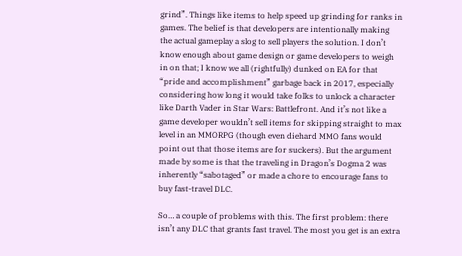grind”. Things like items to help speed up grinding for ranks in games. The belief is that developers are intentionally making the actual gameplay a slog to sell players the solution. I don’t know enough about game design or game developers to weigh in on that; I know we all (rightfully) dunked on EA for that “pride and accomplishment” garbage back in 2017, especially considering how long it would take folks to unlock a character like Darth Vader in Star Wars: Battlefront. And it’s not like a game developer wouldn’t sell items for skipping straight to max level in an MMORPG (though even diehard MMO fans would point out that those items are for suckers). But the argument made by some is that the traveling in Dragon’s Dogma 2 was inherently “sabotaged” or made a chore to encourage fans to buy fast-travel DLC.

So… a couple of problems with this. The first problem: there isn’t any DLC that grants fast travel. The most you get is an extra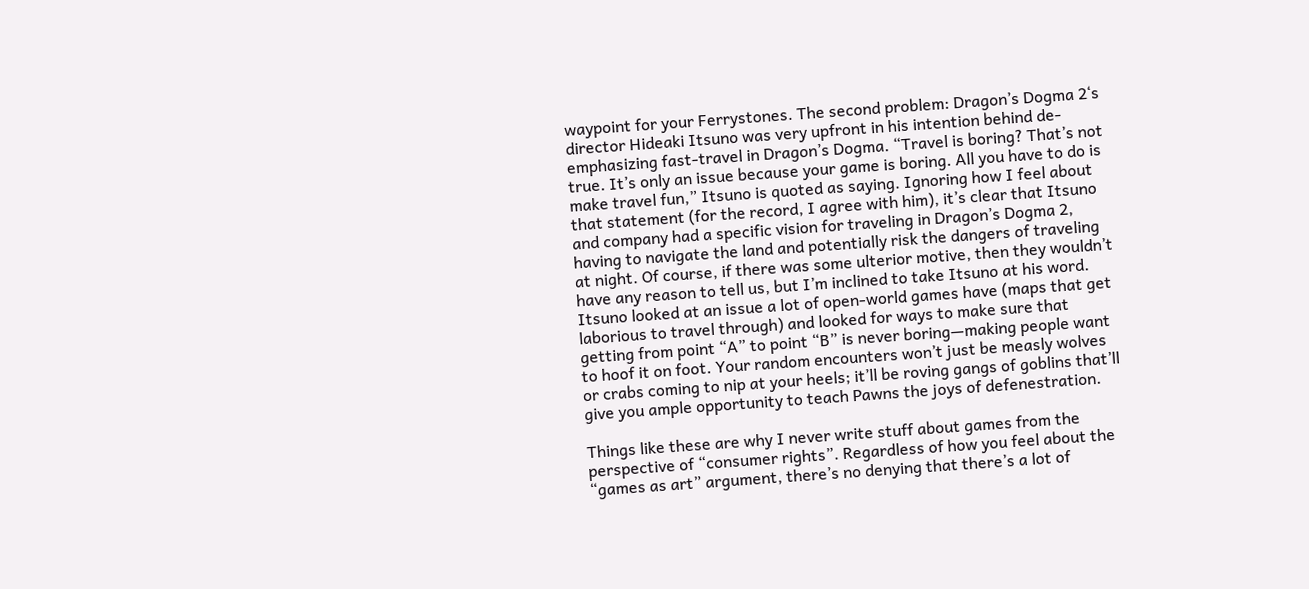waypoint for your Ferrystones. The second problem: Dragon’s Dogma 2‘s director Hideaki Itsuno was very upfront in his intention behind de-emphasizing fast-travel in Dragon’s Dogma. “Travel is boring? That’s not true. It’s only an issue because your game is boring. All you have to do is make travel fun,” Itsuno is quoted as saying. Ignoring how I feel about that statement (for the record, I agree with him), it’s clear that Itsuno and company had a specific vision for traveling in Dragon’s Dogma 2, having to navigate the land and potentially risk the dangers of traveling at night. Of course, if there was some ulterior motive, then they wouldn’t have any reason to tell us, but I’m inclined to take Itsuno at his word. Itsuno looked at an issue a lot of open-world games have (maps that get laborious to travel through) and looked for ways to make sure that getting from point “A” to point “B” is never boring—making people want to hoof it on foot. Your random encounters won’t just be measly wolves or crabs coming to nip at your heels; it’ll be roving gangs of goblins that’ll give you ample opportunity to teach Pawns the joys of defenestration.

Things like these are why I never write stuff about games from the perspective of “consumer rights”. Regardless of how you feel about the “games as art” argument, there’s no denying that there’s a lot of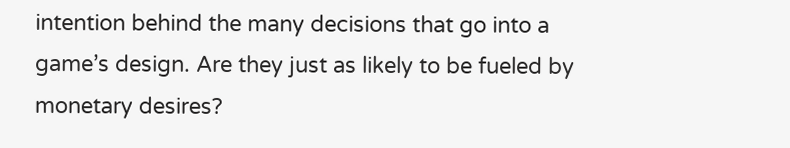intention behind the many decisions that go into a game’s design. Are they just as likely to be fueled by monetary desires?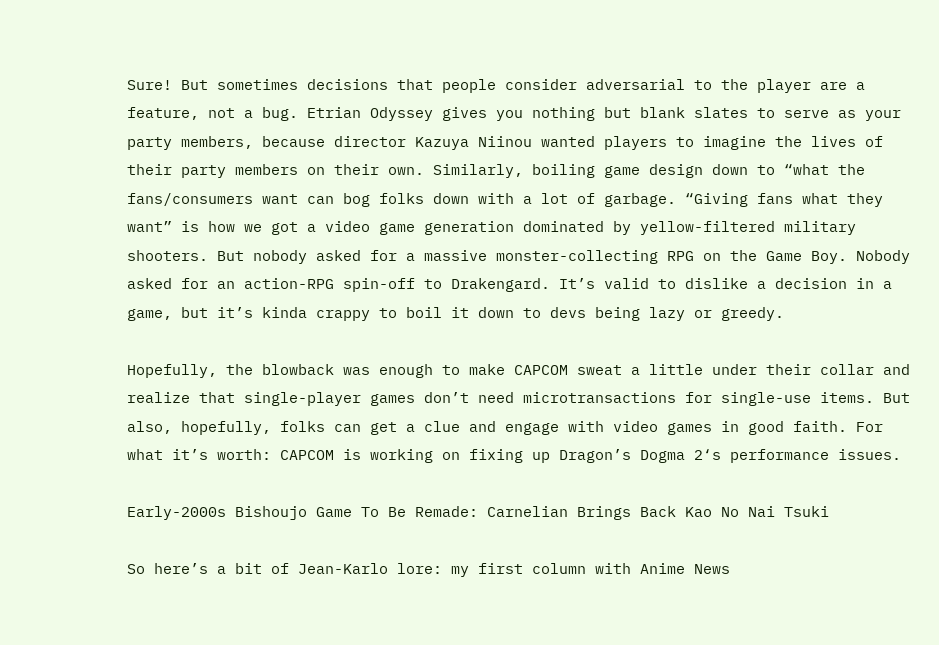Sure! But sometimes decisions that people consider adversarial to the player are a feature, not a bug. Etrian Odyssey gives you nothing but blank slates to serve as your party members, because director Kazuya Niinou wanted players to imagine the lives of their party members on their own. Similarly, boiling game design down to “what the fans/consumers want can bog folks down with a lot of garbage. “Giving fans what they want” is how we got a video game generation dominated by yellow-filtered military shooters. But nobody asked for a massive monster-collecting RPG on the Game Boy. Nobody asked for an action-RPG spin-off to Drakengard. It’s valid to dislike a decision in a game, but it’s kinda crappy to boil it down to devs being lazy or greedy.

Hopefully, the blowback was enough to make CAPCOM sweat a little under their collar and realize that single-player games don’t need microtransactions for single-use items. But also, hopefully, folks can get a clue and engage with video games in good faith. For what it’s worth: CAPCOM is working on fixing up Dragon’s Dogma 2‘s performance issues.

Early-2000s Bishoujo Game To Be Remade: Carnelian Brings Back Kao No Nai Tsuki

So here’s a bit of Jean-Karlo lore: my first column with Anime News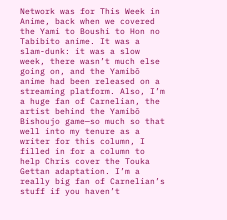Network was for This Week in Anime, back when we covered the Yami to Boushi to Hon no Tabibito anime. It was a slam-dunk: it was a slow week, there wasn’t much else going on, and the Yamibō anime had been released on a streaming platform. Also, I’m a huge fan of Carnelian, the artist behind the Yamibō Bishoujo game—so much so that well into my tenure as a writer for this column, I filled in for a column to help Chris cover the Touka Gettan adaptation. I’m a really big fan of Carnelian’s stuff if you haven’t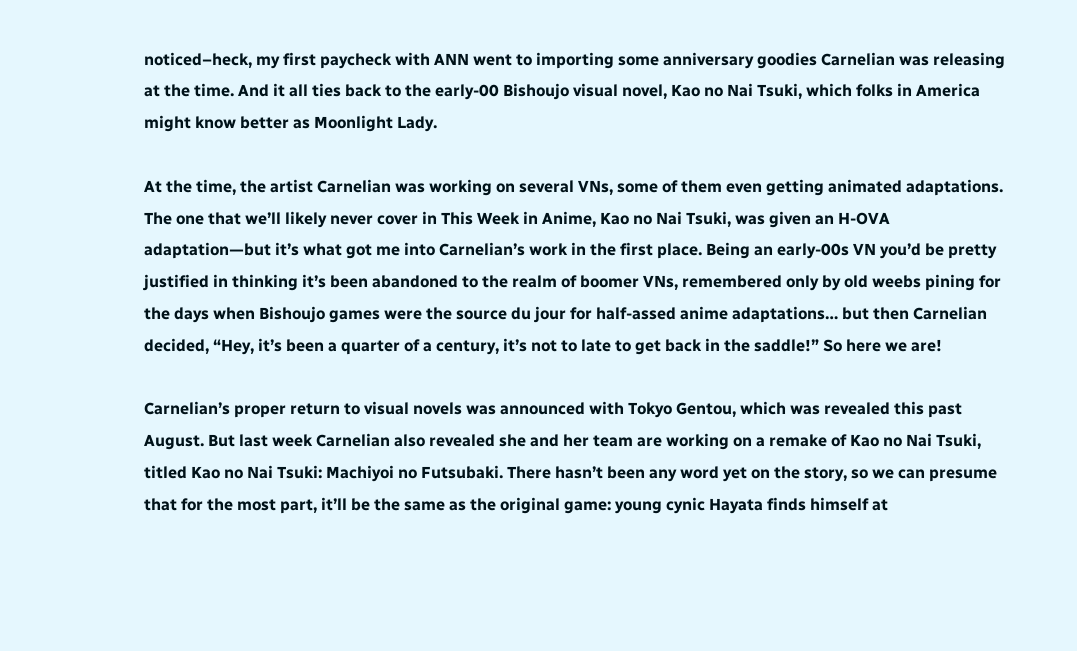noticed–heck, my first paycheck with ANN went to importing some anniversary goodies Carnelian was releasing at the time. And it all ties back to the early-00 Bishoujo visual novel, Kao no Nai Tsuki, which folks in America might know better as Moonlight Lady.

At the time, the artist Carnelian was working on several VNs, some of them even getting animated adaptations. The one that we’ll likely never cover in This Week in Anime, Kao no Nai Tsuki, was given an H-OVA adaptation—but it’s what got me into Carnelian’s work in the first place. Being an early-00s VN you’d be pretty justified in thinking it’s been abandoned to the realm of boomer VNs, remembered only by old weebs pining for the days when Bishoujo games were the source du jour for half-assed anime adaptations… but then Carnelian decided, “Hey, it’s been a quarter of a century, it’s not to late to get back in the saddle!” So here we are!

Carnelian’s proper return to visual novels was announced with Tokyo Gentou, which was revealed this past August. But last week Carnelian also revealed she and her team are working on a remake of Kao no Nai Tsuki, titled Kao no Nai Tsuki: Machiyoi no Futsubaki. There hasn’t been any word yet on the story, so we can presume that for the most part, it’ll be the same as the original game: young cynic Hayata finds himself at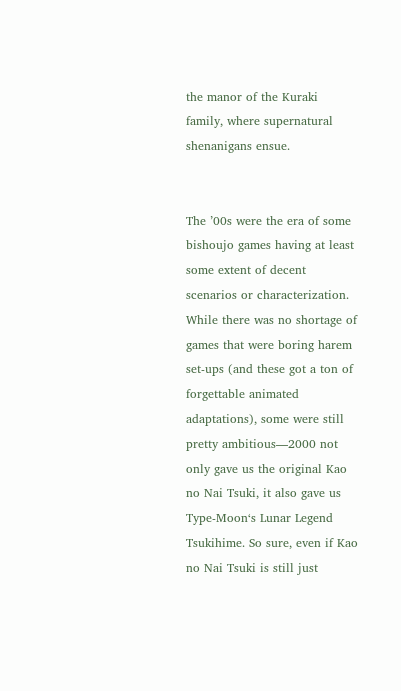the manor of the Kuraki family, where supernatural shenanigans ensue.


The ’00s were the era of some bishoujo games having at least some extent of decent scenarios or characterization. While there was no shortage of games that were boring harem set-ups (and these got a ton of forgettable animated adaptations), some were still pretty ambitious—2000 not only gave us the original Kao no Nai Tsuki, it also gave us Type-Moon‘s Lunar Legend Tsukihime. So sure, even if Kao no Nai Tsuki is still just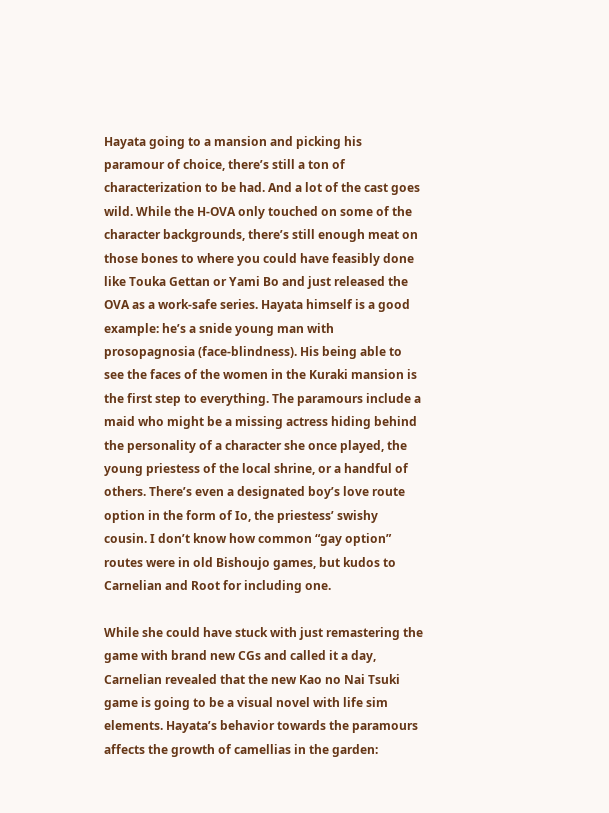Hayata going to a mansion and picking his paramour of choice, there’s still a ton of characterization to be had. And a lot of the cast goes wild. While the H-OVA only touched on some of the character backgrounds, there’s still enough meat on those bones to where you could have feasibly done like Touka Gettan or Yami Bo and just released the OVA as a work-safe series. Hayata himself is a good example: he’s a snide young man with prosopagnosia (face-blindness). His being able to see the faces of the women in the Kuraki mansion is the first step to everything. The paramours include a maid who might be a missing actress hiding behind the personality of a character she once played, the young priestess of the local shrine, or a handful of others. There’s even a designated boy’s love route option in the form of Io, the priestess’ swishy cousin. I don’t know how common “gay option” routes were in old Bishoujo games, but kudos to Carnelian and Root for including one.

While she could have stuck with just remastering the game with brand new CGs and called it a day, Carnelian revealed that the new Kao no Nai Tsuki game is going to be a visual novel with life sim elements. Hayata’s behavior towards the paramours affects the growth of camellias in the garden: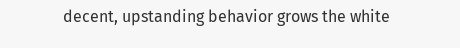decent, upstanding behavior grows the white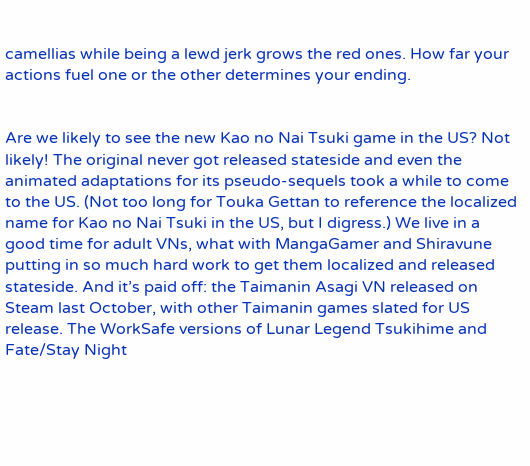camellias while being a lewd jerk grows the red ones. How far your actions fuel one or the other determines your ending.


Are we likely to see the new Kao no Nai Tsuki game in the US? Not likely! The original never got released stateside and even the animated adaptations for its pseudo-sequels took a while to come to the US. (Not too long for Touka Gettan to reference the localized name for Kao no Nai Tsuki in the US, but I digress.) We live in a good time for adult VNs, what with MangaGamer and Shiravune putting in so much hard work to get them localized and released stateside. And it’s paid off: the Taimanin Asagi VN released on Steam last October, with other Taimanin games slated for US release. The WorkSafe versions of Lunar Legend Tsukihime and Fate/Stay Night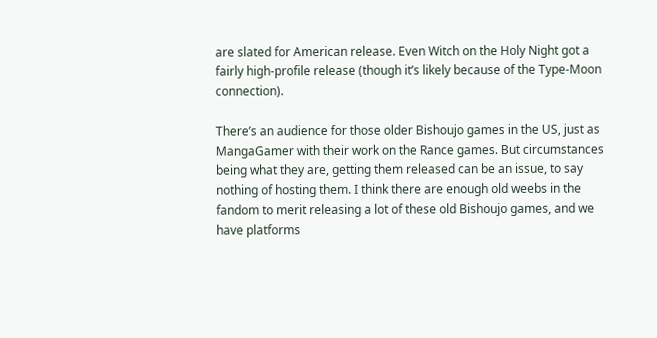are slated for American release. Even Witch on the Holy Night got a fairly high-profile release (though it’s likely because of the Type-Moon connection).

There’s an audience for those older Bishoujo games in the US, just as MangaGamer with their work on the Rance games. But circumstances being what they are, getting them released can be an issue, to say nothing of hosting them. I think there are enough old weebs in the fandom to merit releasing a lot of these old Bishoujo games, and we have platforms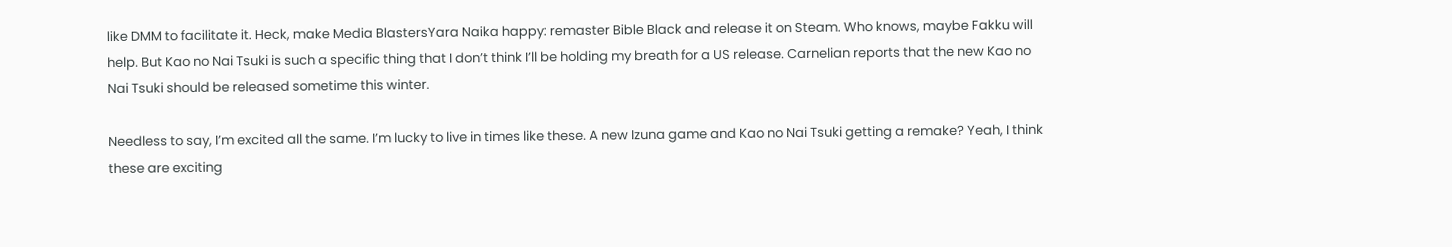like DMM to facilitate it. Heck, make Media BlastersYara Naika happy: remaster Bible Black and release it on Steam. Who knows, maybe Fakku will help. But Kao no Nai Tsuki is such a specific thing that I don’t think I’ll be holding my breath for a US release. Carnelian reports that the new Kao no Nai Tsuki should be released sometime this winter.

Needless to say, I’m excited all the same. I’m lucky to live in times like these. A new Izuna game and Kao no Nai Tsuki getting a remake? Yeah, I think these are exciting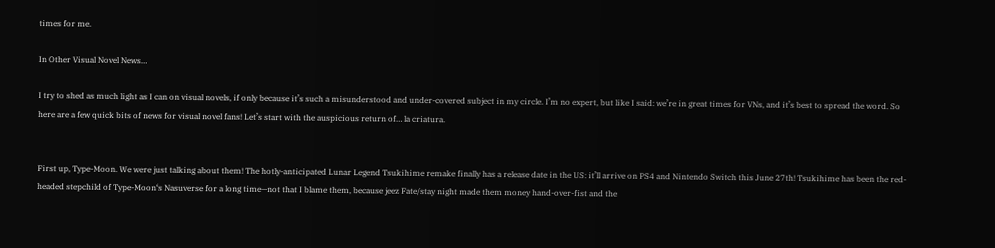times for me.

In Other Visual Novel News…

I try to shed as much light as I can on visual novels, if only because it’s such a misunderstood and under-covered subject in my circle. I’m no expert, but like I said: we’re in great times for VNs, and it’s best to spread the word. So here are a few quick bits of news for visual novel fans! Let’s start with the auspicious return of… la criatura.


First up, Type-Moon. We were just talking about them! The hotly-anticipated Lunar Legend Tsukihime remake finally has a release date in the US: it’ll arrive on PS4 and Nintendo Switch this June 27th! Tsukihime has been the red-headed stepchild of Type-Moon‘s Nasuverse for a long time—not that I blame them, because jeez Fate/stay night made them money hand-over-fist and the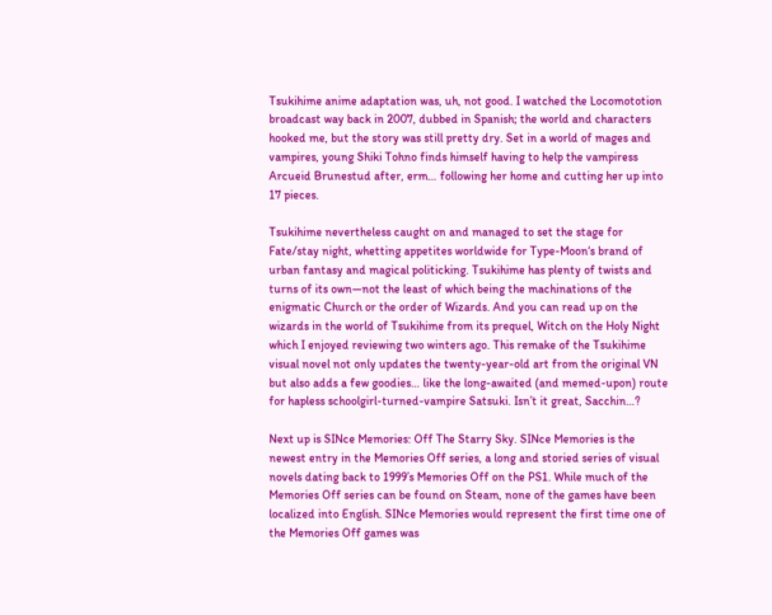Tsukihime anime adaptation was, uh, not good. I watched the Locomototion broadcast way back in 2007, dubbed in Spanish; the world and characters hooked me, but the story was still pretty dry. Set in a world of mages and vampires, young Shiki Tohno finds himself having to help the vampiress Arcueid Brunestud after, erm… following her home and cutting her up into 17 pieces.

Tsukihime nevertheless caught on and managed to set the stage for Fate/stay night, whetting appetites worldwide for Type-Moon‘s brand of urban fantasy and magical politicking. Tsukihime has plenty of twists and turns of its own—not the least of which being the machinations of the enigmatic Church or the order of Wizards. And you can read up on the wizards in the world of Tsukihime from its prequel, Witch on the Holy Night which I enjoyed reviewing two winters ago. This remake of the Tsukihime visual novel not only updates the twenty-year-old art from the original VN but also adds a few goodies… like the long-awaited (and memed-upon) route for hapless schoolgirl-turned-vampire Satsuki. Isn’t it great, Sacchin…?

Next up is SINce Memories: Off The Starry Sky. SINce Memories is the newest entry in the Memories Off series, a long and storied series of visual novels dating back to 1999’s Memories Off on the PS1. While much of the Memories Off series can be found on Steam, none of the games have been localized into English. SINce Memories would represent the first time one of the Memories Off games was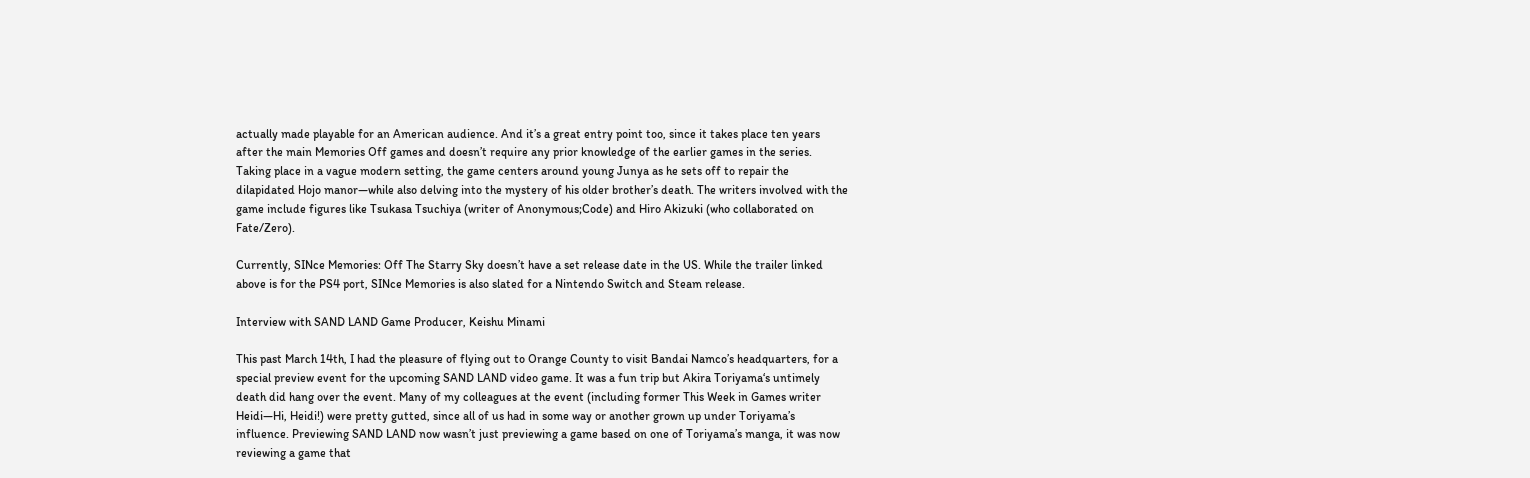actually made playable for an American audience. And it’s a great entry point too, since it takes place ten years after the main Memories Off games and doesn’t require any prior knowledge of the earlier games in the series. Taking place in a vague modern setting, the game centers around young Junya as he sets off to repair the dilapidated Hojo manor—while also delving into the mystery of his older brother’s death. The writers involved with the game include figures like Tsukasa Tsuchiya (writer of Anonymous;Code) and Hiro Akizuki (who collaborated on Fate/Zero).

Currently, SINce Memories: Off The Starry Sky doesn’t have a set release date in the US. While the trailer linked above is for the PS4 port, SINce Memories is also slated for a Nintendo Switch and Steam release.

Interview with SAND LAND Game Producer, Keishu Minami

This past March 14th, I had the pleasure of flying out to Orange County to visit Bandai Namco’s headquarters, for a special preview event for the upcoming SAND LAND video game. It was a fun trip but Akira Toriyama‘s untimely death did hang over the event. Many of my colleagues at the event (including former This Week in Games writer Heidi—Hi, Heidi!) were pretty gutted, since all of us had in some way or another grown up under Toriyama’s influence. Previewing SAND LAND now wasn’t just previewing a game based on one of Toriyama’s manga, it was now reviewing a game that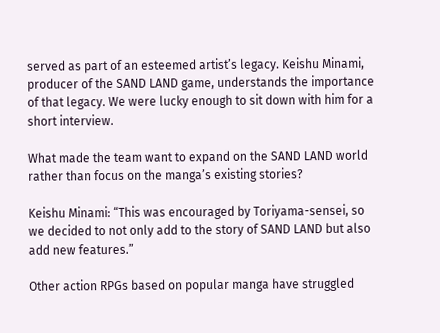served as part of an esteemed artist’s legacy. Keishu Minami, producer of the SAND LAND game, understands the importance of that legacy. We were lucky enough to sit down with him for a short interview.

What made the team want to expand on the SAND LAND world rather than focus on the manga’s existing stories?

Keishu Minami: “This was encouraged by Toriyama-sensei, so we decided to not only add to the story of SAND LAND but also add new features.”

Other action RPGs based on popular manga have struggled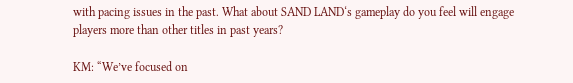with pacing issues in the past. What about SAND LAND‘s gameplay do you feel will engage players more than other titles in past years?

KM: “We’ve focused on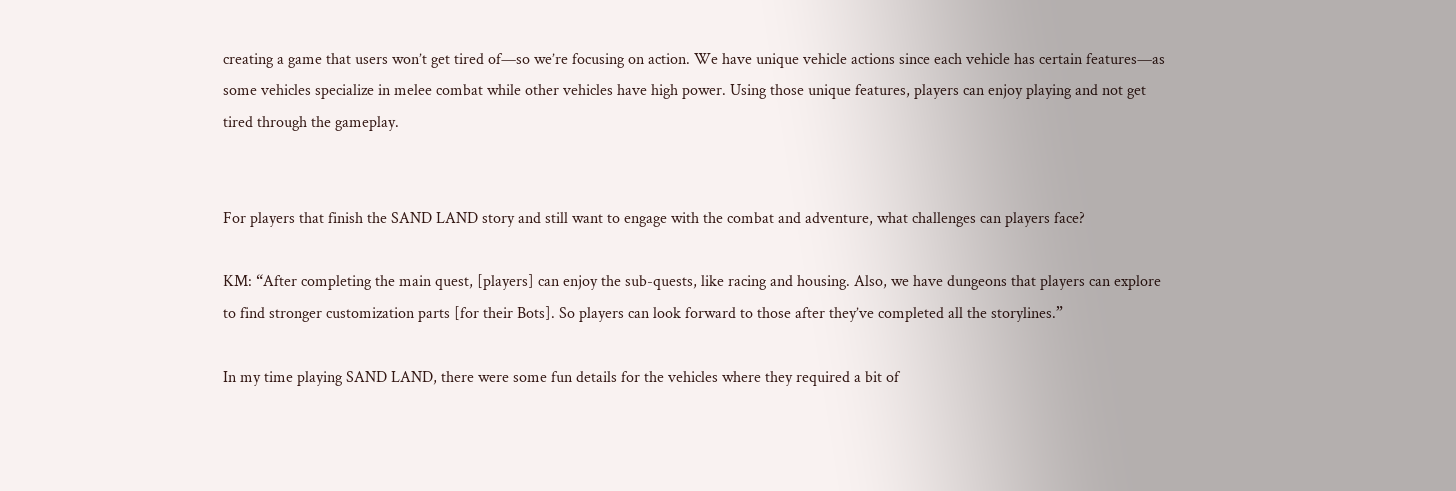creating a game that users won’t get tired of—so we’re focusing on action. We have unique vehicle actions since each vehicle has certain features—as some vehicles specialize in melee combat while other vehicles have high power. Using those unique features, players can enjoy playing and not get tired through the gameplay.


For players that finish the SAND LAND story and still want to engage with the combat and adventure, what challenges can players face?

KM: “After completing the main quest, [players] can enjoy the sub-quests, like racing and housing. Also, we have dungeons that players can explore to find stronger customization parts [for their Bots]. So players can look forward to those after they’ve completed all the storylines.”

In my time playing SAND LAND, there were some fun details for the vehicles where they required a bit of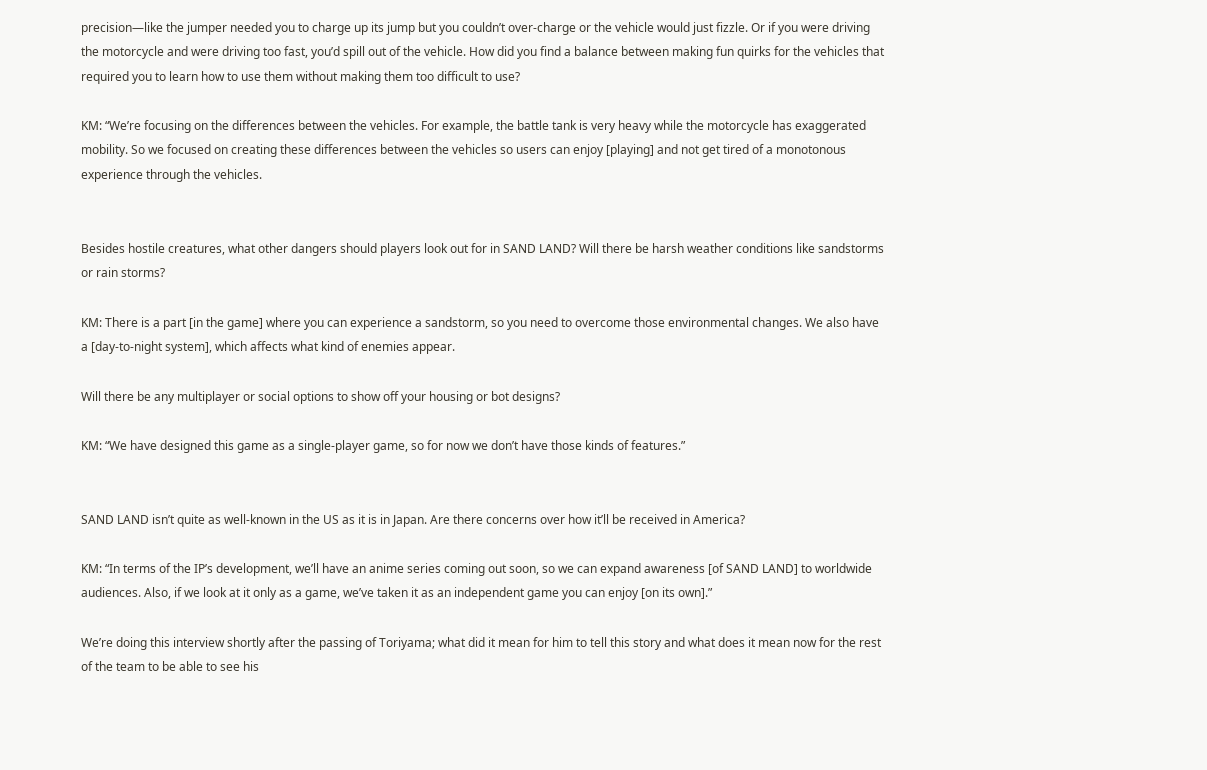precision—like the jumper needed you to charge up its jump but you couldn’t over-charge or the vehicle would just fizzle. Or if you were driving the motorcycle and were driving too fast, you’d spill out of the vehicle. How did you find a balance between making fun quirks for the vehicles that required you to learn how to use them without making them too difficult to use?

KM: “We’re focusing on the differences between the vehicles. For example, the battle tank is very heavy while the motorcycle has exaggerated mobility. So we focused on creating these differences between the vehicles so users can enjoy [playing] and not get tired of a monotonous experience through the vehicles.


Besides hostile creatures, what other dangers should players look out for in SAND LAND? Will there be harsh weather conditions like sandstorms or rain storms?

KM: There is a part [in the game] where you can experience a sandstorm, so you need to overcome those environmental changes. We also have a [day-to-night system], which affects what kind of enemies appear.

Will there be any multiplayer or social options to show off your housing or bot designs?

KM: “We have designed this game as a single-player game, so for now we don’t have those kinds of features.”


SAND LAND isn’t quite as well-known in the US as it is in Japan. Are there concerns over how it’ll be received in America?

KM: “In terms of the IP’s development, we’ll have an anime series coming out soon, so we can expand awareness [of SAND LAND] to worldwide audiences. Also, if we look at it only as a game, we’ve taken it as an independent game you can enjoy [on its own].”

We’re doing this interview shortly after the passing of Toriyama; what did it mean for him to tell this story and what does it mean now for the rest of the team to be able to see his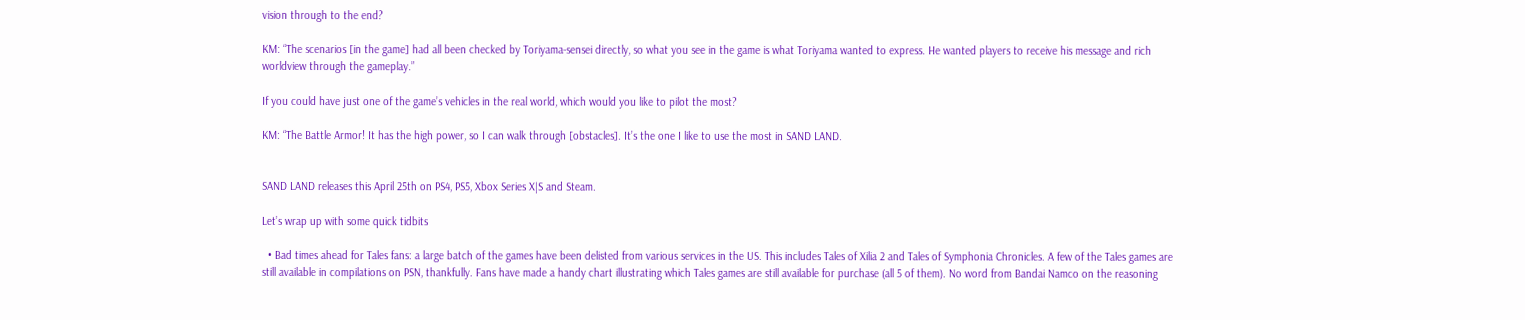vision through to the end?

KM: “The scenarios [in the game] had all been checked by Toriyama-sensei directly, so what you see in the game is what Toriyama wanted to express. He wanted players to receive his message and rich worldview through the gameplay.”

If you could have just one of the game’s vehicles in the real world, which would you like to pilot the most?

KM: “The Battle Armor! It has the high power, so I can walk through [obstacles]. It’s the one I like to use the most in SAND LAND.


SAND LAND releases this April 25th on PS4, PS5, Xbox Series X|S and Steam.

Let’s wrap up with some quick tidbits

  • Bad times ahead for Tales fans: a large batch of the games have been delisted from various services in the US. This includes Tales of Xilia 2 and Tales of Symphonia Chronicles. A few of the Tales games are still available in compilations on PSN, thankfully. Fans have made a handy chart illustrating which Tales games are still available for purchase (all 5 of them). No word from Bandai Namco on the reasoning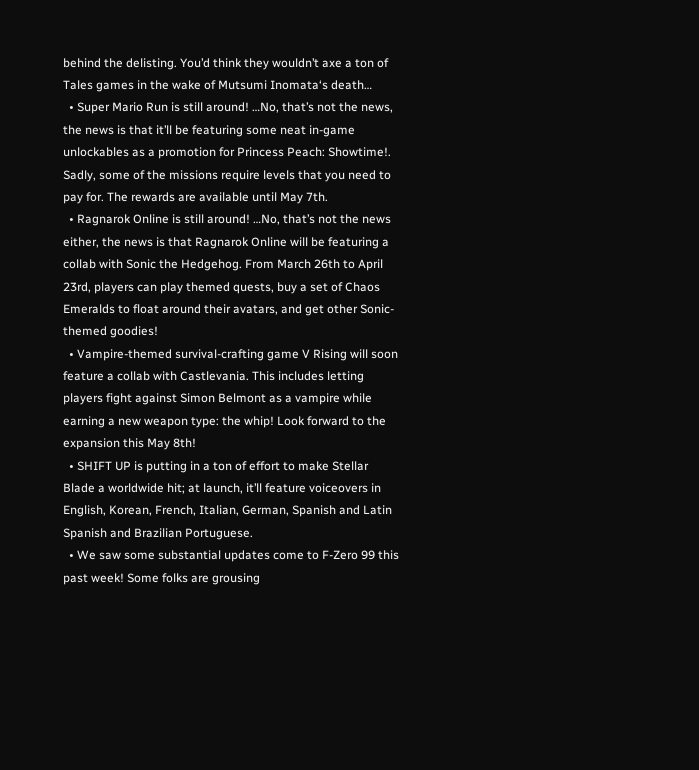behind the delisting. You’d think they wouldn’t axe a ton of Tales games in the wake of Mutsumi Inomata‘s death…
  • Super Mario Run is still around! …No, that’s not the news, the news is that it’ll be featuring some neat in-game unlockables as a promotion for Princess Peach: Showtime!. Sadly, some of the missions require levels that you need to pay for. The rewards are available until May 7th.
  • Ragnarok Online is still around! …No, that’s not the news either, the news is that Ragnarok Online will be featuring a collab with Sonic the Hedgehog. From March 26th to April 23rd, players can play themed quests, buy a set of Chaos Emeralds to float around their avatars, and get other Sonic-themed goodies!
  • Vampire-themed survival-crafting game V Rising will soon feature a collab with Castlevania. This includes letting players fight against Simon Belmont as a vampire while earning a new weapon type: the whip! Look forward to the expansion this May 8th!
  • SHIFT UP is putting in a ton of effort to make Stellar Blade a worldwide hit; at launch, it’ll feature voiceovers in English, Korean, French, Italian, German, Spanish and Latin Spanish and Brazilian Portuguese.
  • We saw some substantial updates come to F-Zero 99 this past week! Some folks are grousing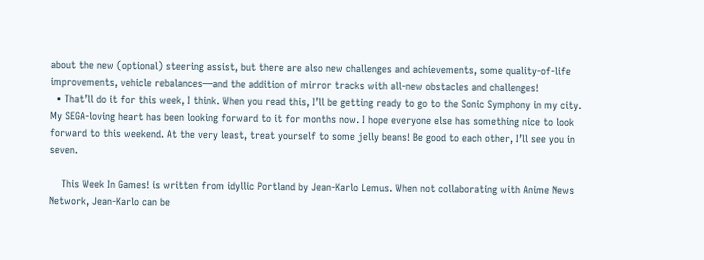about the new (optional) steering assist, but there are also new challenges and achievements, some quality-of-life improvements, vehicle rebalances—and the addition of mirror tracks with all-new obstacles and challenges!
  • That’ll do it for this week, I think. When you read this, I’ll be getting ready to go to the Sonic Symphony in my city. My SEGA-loving heart has been looking forward to it for months now. I hope everyone else has something nice to look forward to this weekend. At the very least, treat yourself to some jelly beans! Be good to each other, I’ll see you in seven.

    This Week In Games! is written from idyllic Portland by Jean-Karlo Lemus. When not collaborating with Anime News Network, Jean-Karlo can be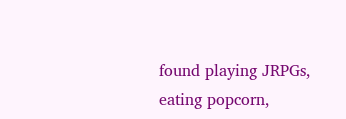found playing JRPGs, eating popcorn,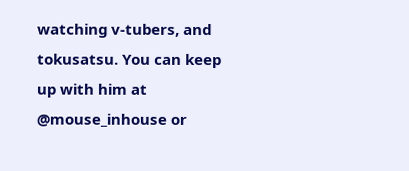watching v-tubers, and tokusatsu. You can keep up with him at @mouse_inhouse or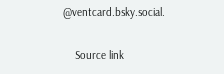@ventcard.bsky.social.

    Source link